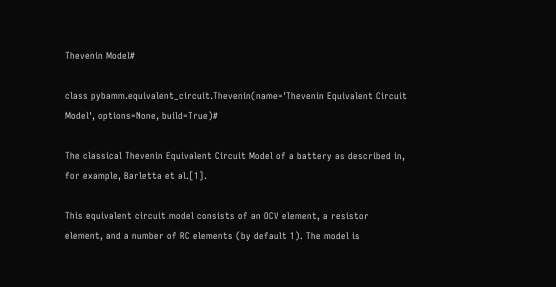Thevenin Model#

class pybamm.equivalent_circuit.Thevenin(name='Thevenin Equivalent Circuit Model', options=None, build=True)#

The classical Thevenin Equivalent Circuit Model of a battery as described in, for example, Barletta et al.[1].

This equivalent circuit model consists of an OCV element, a resistor element, and a number of RC elements (by default 1). The model is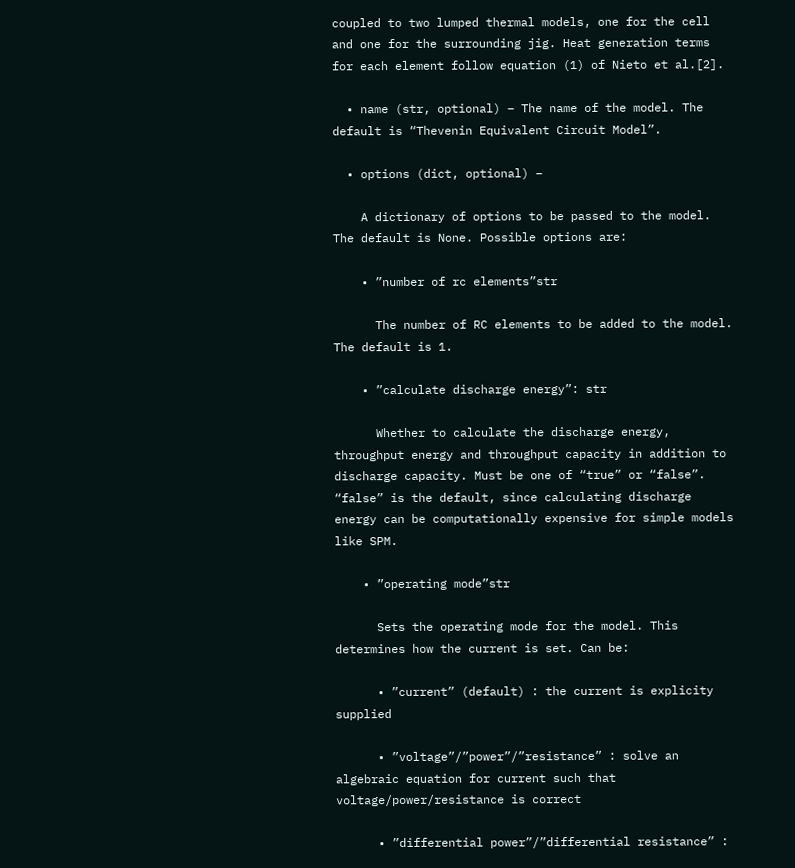coupled to two lumped thermal models, one for the cell and one for the surrounding jig. Heat generation terms for each element follow equation (1) of Nieto et al.[2].

  • name (str, optional) – The name of the model. The default is “Thevenin Equivalent Circuit Model”.

  • options (dict, optional) –

    A dictionary of options to be passed to the model. The default is None. Possible options are:

    • ”number of rc elements”str

      The number of RC elements to be added to the model. The default is 1.

    • ”calculate discharge energy”: str

      Whether to calculate the discharge energy, throughput energy and throughput capacity in addition to discharge capacity. Must be one of “true” or “false”. “false” is the default, since calculating discharge energy can be computationally expensive for simple models like SPM.

    • ”operating mode”str

      Sets the operating mode for the model. This determines how the current is set. Can be:

      • ”current” (default) : the current is explicity supplied

      • ”voltage”/”power”/”resistance” : solve an algebraic equation for current such that voltage/power/resistance is correct

      • ”differential power”/”differential resistance” :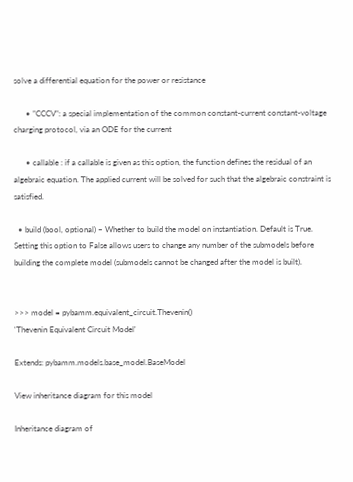solve a differential equation for the power or resistance

      • ”CCCV”: a special implementation of the common constant-current constant-voltage charging protocol, via an ODE for the current

      • callable : if a callable is given as this option, the function defines the residual of an algebraic equation. The applied current will be solved for such that the algebraic constraint is satisfied.

  • build (bool, optional) – Whether to build the model on instantiation. Default is True. Setting this option to False allows users to change any number of the submodels before building the complete model (submodels cannot be changed after the model is built).


>>> model = pybamm.equivalent_circuit.Thevenin()
'Thevenin Equivalent Circuit Model'

Extends: pybamm.models.base_model.BaseModel

View inheritance diagram for this model

Inheritance diagram of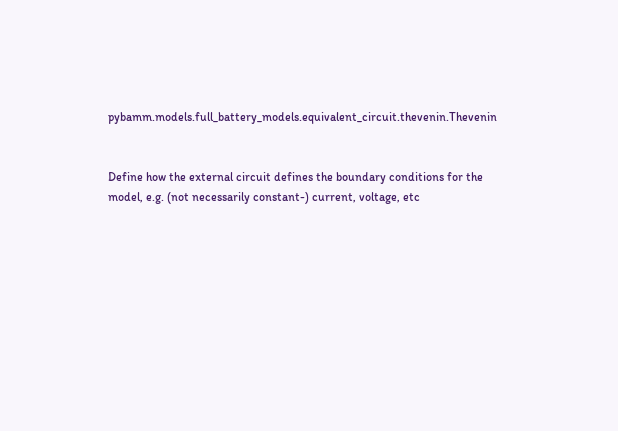pybamm.models.full_battery_models.equivalent_circuit.thevenin.Thevenin


Define how the external circuit defines the boundary conditions for the model, e.g. (not necessarily constant-) current, voltage, etc